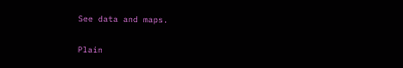See data and maps.

Plain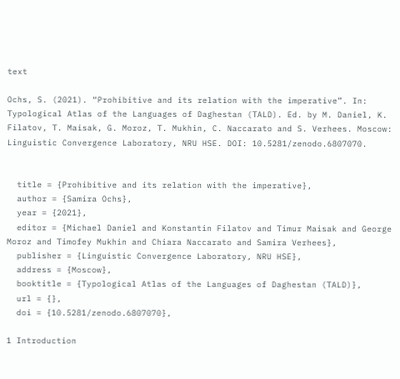text

Ochs, S. (2021). “Prohibitive and its relation with the imperative”. In: Typological Atlas of the Languages of Daghestan (TALD). Ed. by M. Daniel, K. Filatov, T. Maisak, G. Moroz, T. Mukhin, C. Naccarato and S. Verhees. Moscow: Linguistic Convergence Laboratory, NRU HSE. DOI: 10.5281/zenodo.6807070.


  title = {Prohibitive and its relation with the imperative},
  author = {Samira Ochs},
  year = {2021},
  editor = {Michael Daniel and Konstantin Filatov and Timur Maisak and George Moroz and Timofey Mukhin and Chiara Naccarato and Samira Verhees},
  publisher = {Linguistic Convergence Laboratory, NRU HSE},
  address = {Moscow},
  booktitle = {Typological Atlas of the Languages of Daghestan (TALD)},
  url = {},
  doi = {10.5281/zenodo.6807070},

1 Introduction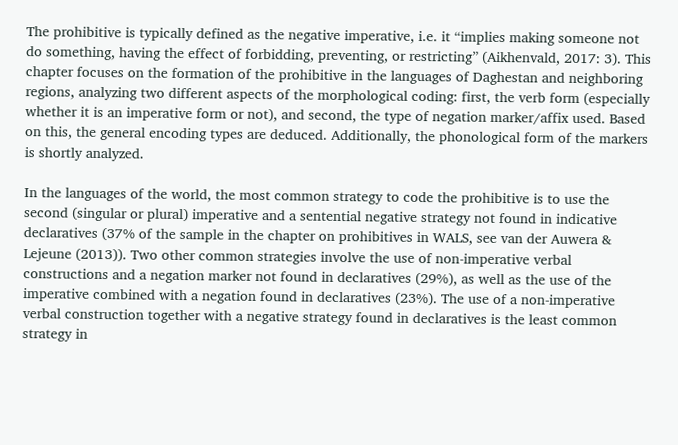The prohibitive is typically defined as the negative imperative, i.e. it “implies making someone not do something, having the effect of forbidding, preventing, or restricting” (Aikhenvald, 2017: 3). This chapter focuses on the formation of the prohibitive in the languages of Daghestan and neighboring regions, analyzing two different aspects of the morphological coding: first, the verb form (especially whether it is an imperative form or not), and second, the type of negation marker/affix used. Based on this, the general encoding types are deduced. Additionally, the phonological form of the markers is shortly analyzed.

In the languages of the world, the most common strategy to code the prohibitive is to use the second (singular or plural) imperative and a sentential negative strategy not found in indicative declaratives (37% of the sample in the chapter on prohibitives in WALS, see van der Auwera & Lejeune (2013)). Two other common strategies involve the use of non-imperative verbal constructions and a negation marker not found in declaratives (29%), as well as the use of the imperative combined with a negation found in declaratives (23%). The use of a non-imperative verbal construction together with a negative strategy found in declaratives is the least common strategy in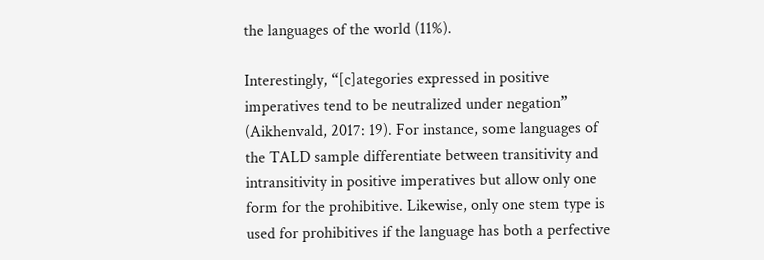the languages of the world (11%).

Interestingly, “[c]ategories expressed in positive imperatives tend to be neutralized under negation” (Aikhenvald, 2017: 19). For instance, some languages of the TALD sample differentiate between transitivity and intransitivity in positive imperatives but allow only one form for the prohibitive. Likewise, only one stem type is used for prohibitives if the language has both a perfective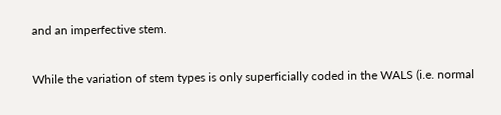and an imperfective stem.

While the variation of stem types is only superficially coded in the WALS (i.e. normal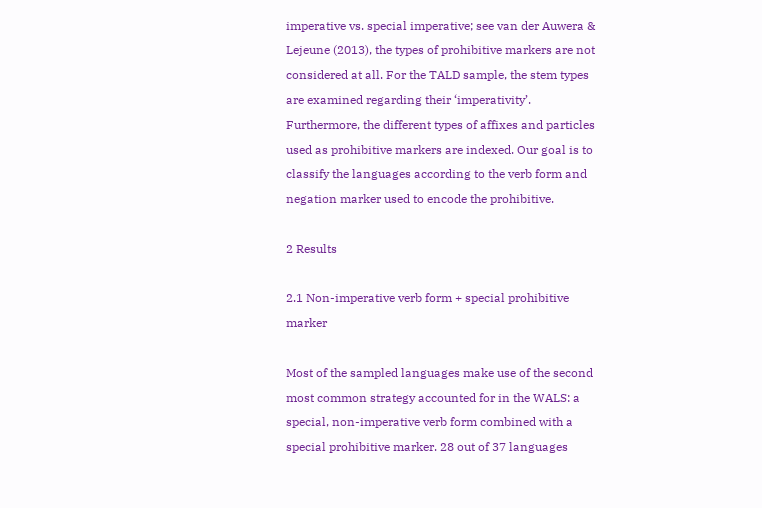imperative vs. special imperative; see van der Auwera & Lejeune (2013), the types of prohibitive markers are not considered at all. For the TALD sample, the stem types are examined regarding their ‘imperativity’. Furthermore, the different types of affixes and particles used as prohibitive markers are indexed. Our goal is to classify the languages according to the verb form and negation marker used to encode the prohibitive.

2 Results

2.1 Non-imperative verb form + special prohibitive marker

Most of the sampled languages make use of the second most common strategy accounted for in the WALS: a special, non-imperative verb form combined with a special prohibitive marker. 28 out of 37 languages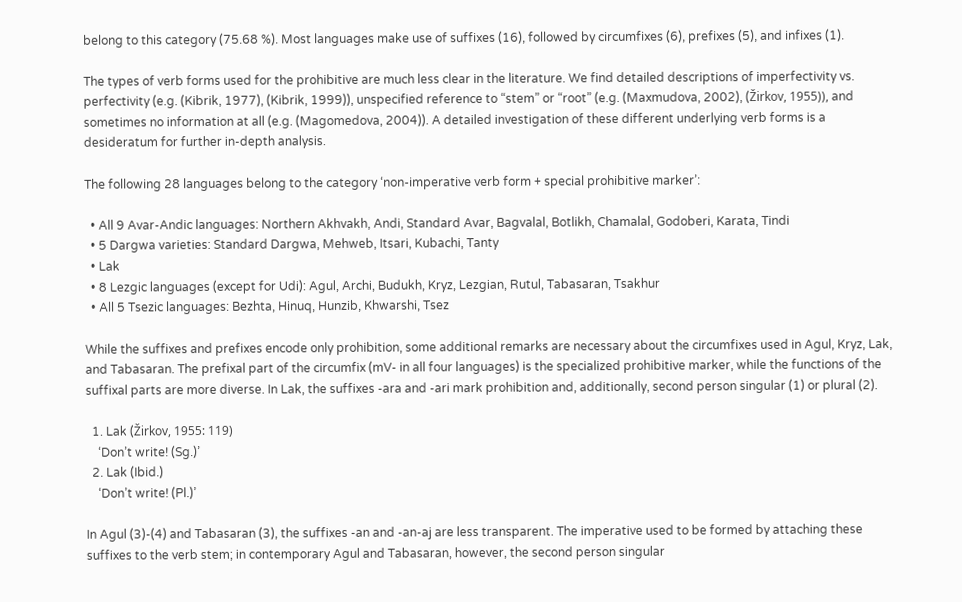belong to this category (75.68 %). Most languages make use of suffixes (16), followed by circumfixes (6), prefixes (5), and infixes (1).

The types of verb forms used for the prohibitive are much less clear in the literature. We find detailed descriptions of imperfectivity vs. perfectivity (e.g. (Kibrik, 1977), (Kibrik, 1999)), unspecified reference to “stem” or “root” (e.g. (Maxmudova, 2002), (Žirkov, 1955)), and sometimes no information at all (e.g. (Magomedova, 2004)). A detailed investigation of these different underlying verb forms is a desideratum for further in-depth analysis.

The following 28 languages belong to the category ‘non-imperative verb form + special prohibitive marker’:

  • All 9 Avar-Andic languages: Northern Akhvakh, Andi, Standard Avar, Bagvalal, Botlikh, Chamalal, Godoberi, Karata, Tindi
  • 5 Dargwa varieties: Standard Dargwa, Mehweb, Itsari, Kubachi, Tanty
  • Lak
  • 8 Lezgic languages (except for Udi): Agul, Archi, Budukh, Kryz, Lezgian, Rutul, Tabasaran, Tsakhur
  • All 5 Tsezic languages: Bezhta, Hinuq, Hunzib, Khwarshi, Tsez

While the suffixes and prefixes encode only prohibition, some additional remarks are necessary about the circumfixes used in Agul, Kryz, Lak, and Tabasaran. The prefixal part of the circumfix (mV- in all four languages) is the specialized prohibitive marker, while the functions of the suffixal parts are more diverse. In Lak, the suffixes -ara and -ari mark prohibition and, additionally, second person singular (1) or plural (2).

  1. Lak (Žirkov, 1955: 119)
    ‘Don’t write! (Sg.)’
  2. Lak (Ibid.)
    ‘Don’t write! (Pl.)’

In Agul (3)-(4) and Tabasaran (3), the suffixes -an and -an-aj are less transparent. The imperative used to be formed by attaching these suffixes to the verb stem; in contemporary Agul and Tabasaran, however, the second person singular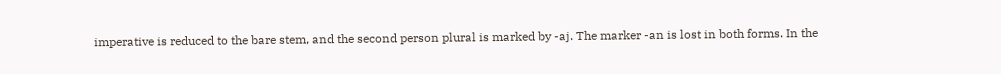imperative is reduced to the bare stem, and the second person plural is marked by -aj. The marker -an is lost in both forms. In the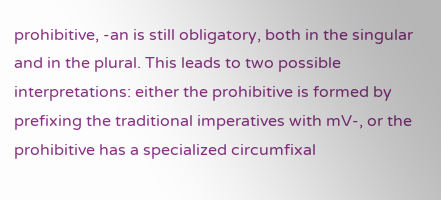prohibitive, -an is still obligatory, both in the singular and in the plural. This leads to two possible interpretations: either the prohibitive is formed by prefixing the traditional imperatives with mV-, or the prohibitive has a specialized circumfixal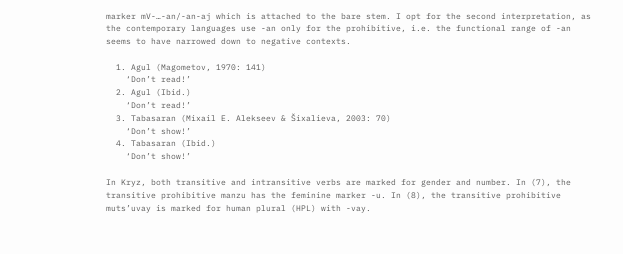marker mV-…-an/-an-aj which is attached to the bare stem. I opt for the second interpretation, as the contemporary languages use -an only for the prohibitive, i.e. the functional range of -an seems to have narrowed down to negative contexts.

  1. Agul (Magometov, 1970: 141)
    ‘Don’t read!’
  2. Agul (Ibid.)
    ‘Don’t read!’
  3. Tabasaran (Mixail E. Alekseev & Šixalieva, 2003: 70)
    ‘Don’t show!’
  4. Tabasaran (Ibid.)
    ‘Don’t show!’

In Kryz, both transitive and intransitive verbs are marked for gender and number. In (7), the transitive prohibitive manzu has the feminine marker -u. In (8), the transitive prohibitive muts’uvay is marked for human plural (HPL) with -vay.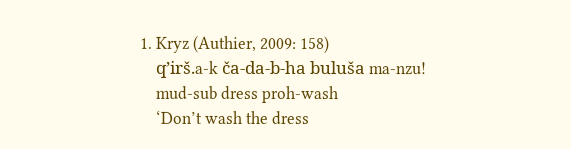1. Kryz (Authier, 2009: 158)
    q’irš.a-k ča-da-b-ha buluša ma-nzu!
    mud-sub dress proh-wash
    ‘Don’t wash the dress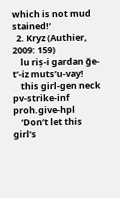which is not mud stained!’
  2. Kryz (Authier, 2009: 159)
    lu riș-i gardan ǧe-t’-iz muts’u-vay!
    this girl-gen neck pv-strike-inf proh.give-hpl
    ‘Don’t let this girl’s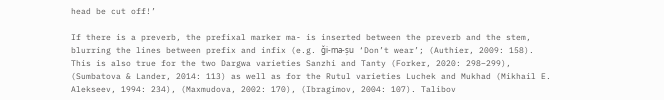head be cut off!’

If there is a preverb, the prefixal marker ma- is inserted between the preverb and the stem, blurring the lines between prefix and infix (e.g. ǧi-ma-șu ‘Don’t wear’; (Authier, 2009: 158). This is also true for the two Dargwa varieties Sanzhi and Tanty (Forker, 2020: 298–299), (Sumbatova & Lander, 2014: 113) as well as for the Rutul varieties Luchek and Mukhad (Mikhail E. Alekseev, 1994: 234), (Maxmudova, 2002: 170), (Ibragimov, 2004: 107). Talibov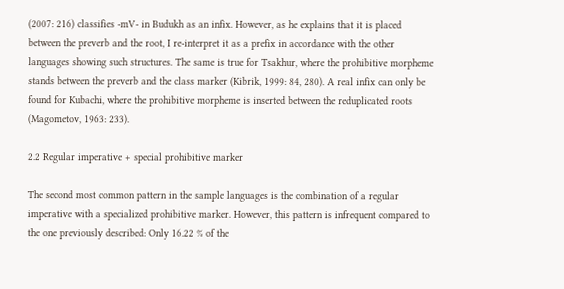(2007: 216) classifies -mV- in Budukh as an infix. However, as he explains that it is placed between the preverb and the root, I re-interpret it as a prefix in accordance with the other languages showing such structures. The same is true for Tsakhur, where the prohibitive morpheme stands between the preverb and the class marker (Kibrik, 1999: 84, 280). A real infix can only be found for Kubachi, where the prohibitive morpheme is inserted between the reduplicated roots (Magometov, 1963: 233).

2.2 Regular imperative + special prohibitive marker

The second most common pattern in the sample languages is the combination of a regular imperative with a specialized prohibitive marker. However, this pattern is infrequent compared to the one previously described: Only 16.22 % of the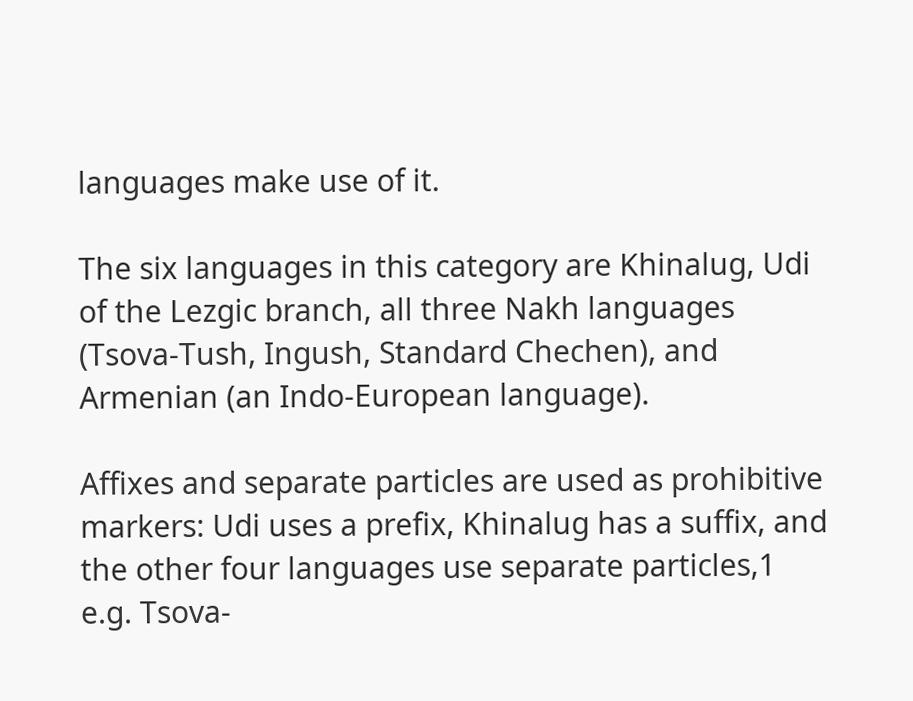languages make use of it.

The six languages in this category are Khinalug, Udi of the Lezgic branch, all three Nakh languages (Tsova-Tush, Ingush, Standard Chechen), and Armenian (an Indo-European language).

Affixes and separate particles are used as prohibitive markers: Udi uses a prefix, Khinalug has a suffix, and the other four languages use separate particles,1 e.g. Tsova-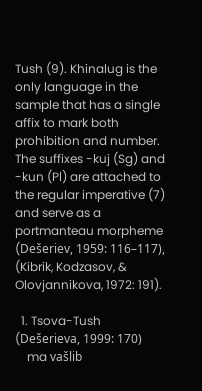Tush (9). Khinalug is the only language in the sample that has a single affix to mark both prohibition and number. The suffixes -kuj (Sg) and -kun (Pl) are attached to the regular imperative (7) and serve as a portmanteau morpheme (Dešeriev, 1959: 116–117), (Kibrik, Kodzasov, & Olovjannikova, 1972: 191).

  1. Tsova-Tush (Dešerieva, 1999: 170)
    ma vašlib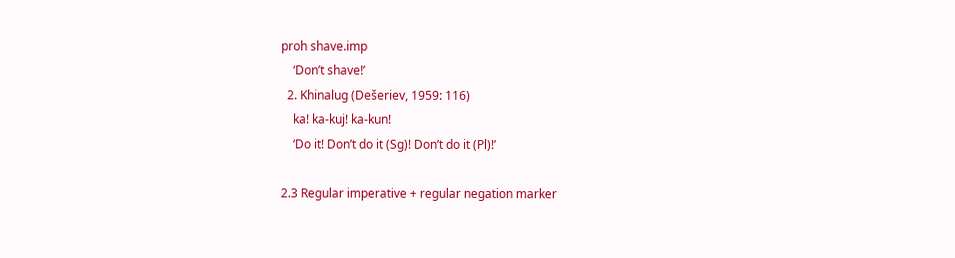proh shave.imp
    ‘Don’t shave!’
  2. Khinalug (Dešeriev, 1959: 116)
    ka! ka-kuj! ka-kun!
    ‘Do it! Don’t do it (Sg)! Don’t do it (Pl)!’

2.3 Regular imperative + regular negation marker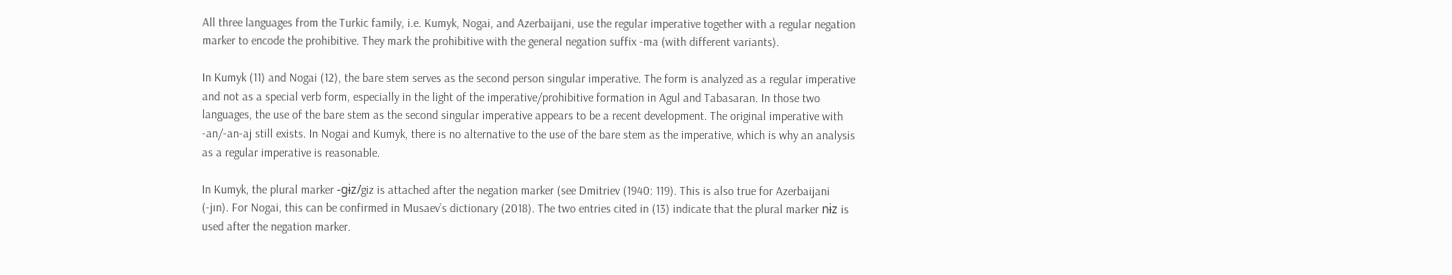All three languages from the Turkic family, i.e. Kumyk, Nogai, and Azerbaijani, use the regular imperative together with a regular negation marker to encode the prohibitive. They mark the prohibitive with the general negation suffix -ma (with different variants).

In Kumyk (11) and Nogai (12), the bare stem serves as the second person singular imperative. The form is analyzed as a regular imperative and not as a special verb form, especially in the light of the imperative/prohibitive formation in Agul and Tabasaran. In those two languages, the use of the bare stem as the second singular imperative appears to be a recent development. The original imperative with -an/-an-aj still exists. In Nogai and Kumyk, there is no alternative to the use of the bare stem as the imperative, which is why an analysis as a regular imperative is reasonable.

In Kumyk, the plural marker -gɨz/giz is attached after the negation marker (see Dmitriev (1940: 119). This is also true for Azerbaijani (-jın). For Nogai, this can be confirmed in Musaev’s dictionary (2018). The two entries cited in (13) indicate that the plural marker nɨz is used after the negation marker.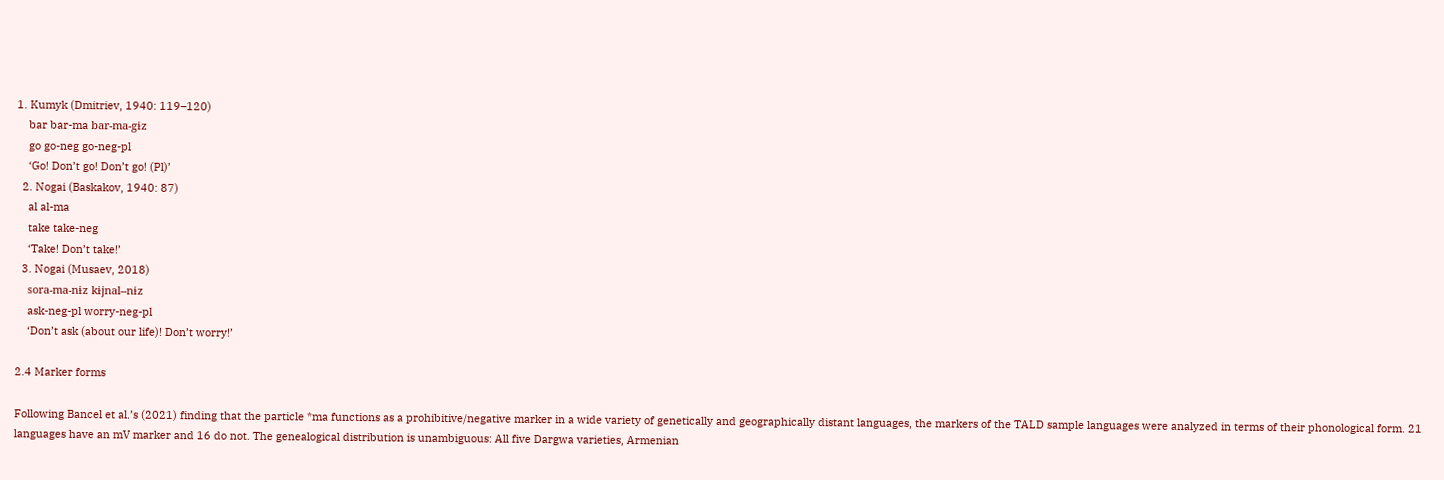1. Kumyk (Dmitriev, 1940: 119–120)
    bar bar-ma bar-ma-gɨz
    go go-neg go-neg-pl
    ‘Go! Don’t go! Don’t go! (Pl)’
  2. Nogai (Baskakov, 1940: 87)
    al al-ma
    take take-neg
    ‘Take! Don’t take!’
  3. Nogai (Musaev, 2018)
    sora-ma-nɨz kɨjnal--nɨz
    ask-neg-pl worry-neg-pl
    ‘Don’t ask (about our life)! Don’t worry!’

2.4 Marker forms

Following Bancel et al.’s (2021) finding that the particle *ma functions as a prohibitive/negative marker in a wide variety of genetically and geographically distant languages, the markers of the TALD sample languages were analyzed in terms of their phonological form. 21 languages have an mV marker and 16 do not. The genealogical distribution is unambiguous: All five Dargwa varieties, Armenian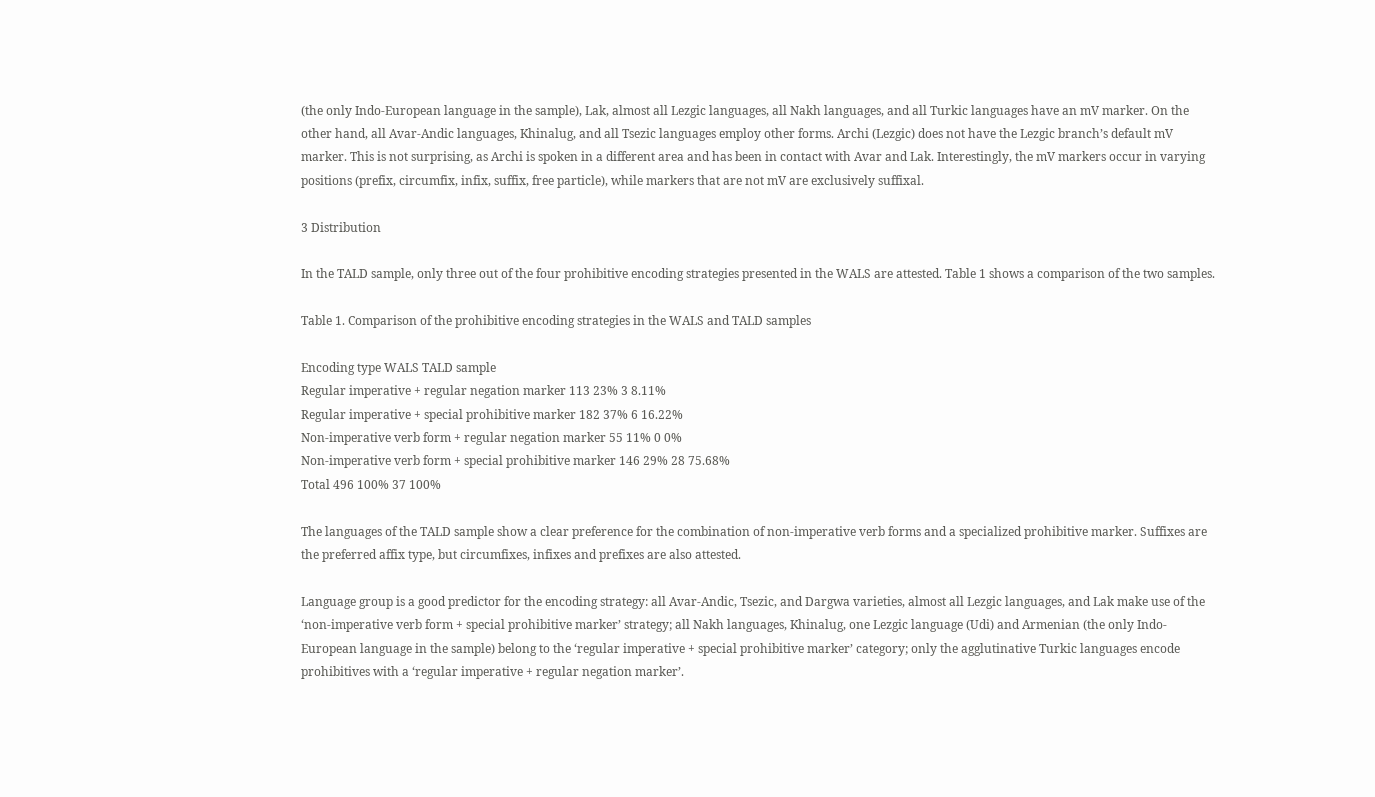(the only Indo-European language in the sample), Lak, almost all Lezgic languages, all Nakh languages, and all Turkic languages have an mV marker. On the other hand, all Avar-Andic languages, Khinalug, and all Tsezic languages employ other forms. Archi (Lezgic) does not have the Lezgic branch’s default mV marker. This is not surprising, as Archi is spoken in a different area and has been in contact with Avar and Lak. Interestingly, the mV markers occur in varying positions (prefix, circumfix, infix, suffix, free particle), while markers that are not mV are exclusively suffixal.

3 Distribution

In the TALD sample, only three out of the four prohibitive encoding strategies presented in the WALS are attested. Table 1 shows a comparison of the two samples.

Table 1. Comparison of the prohibitive encoding strategies in the WALS and TALD samples

Encoding type WALS TALD sample
Regular imperative + regular negation marker 113 23% 3 8.11%
Regular imperative + special prohibitive marker 182 37% 6 16.22%
Non-imperative verb form + regular negation marker 55 11% 0 0%
Non-imperative verb form + special prohibitive marker 146 29% 28 75.68%
Total 496 100% 37 100%

The languages of the TALD sample show a clear preference for the combination of non-imperative verb forms and a specialized prohibitive marker. Suffixes are the preferred affix type, but circumfixes, infixes and prefixes are also attested.

Language group is a good predictor for the encoding strategy: all Avar-Andic, Tsezic, and Dargwa varieties, almost all Lezgic languages, and Lak make use of the ‘non-imperative verb form + special prohibitive marker’ strategy; all Nakh languages, Khinalug, one Lezgic language (Udi) and Armenian (the only Indo-European language in the sample) belong to the ‘regular imperative + special prohibitive marker’ category; only the agglutinative Turkic languages encode prohibitives with a ‘regular imperative + regular negation marker’.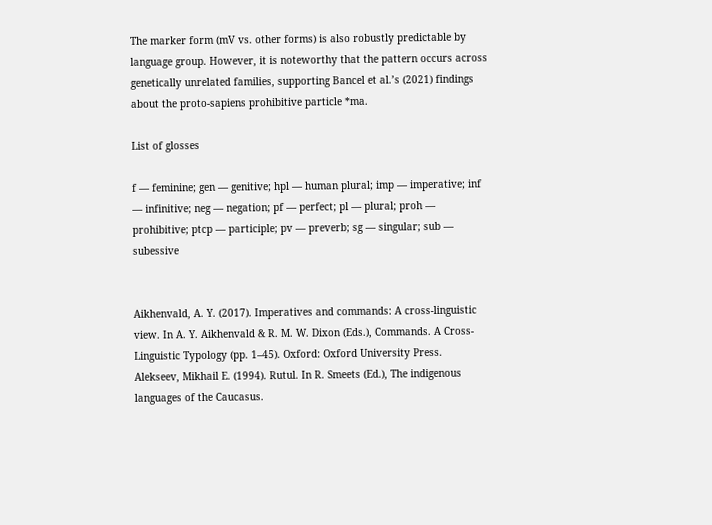The marker form (mV vs. other forms) is also robustly predictable by language group. However, it is noteworthy that the pattern occurs across genetically unrelated families, supporting Bancel et al.’s (2021) findings about the proto-sapiens prohibitive particle *ma.

List of glosses

f — feminine; gen — genitive; hpl — human plural; imp — imperative; inf — infinitive; neg — negation; pf — perfect; pl — plural; proh — prohibitive; ptcp — participle; pv — preverb; sg — singular; sub — subessive


Aikhenvald, A. Y. (2017). Imperatives and commands: A cross-linguistic view. In A. Y. Aikhenvald & R. M. W. Dixon (Eds.), Commands. A Cross-Linguistic Typology (pp. 1–45). Oxford: Oxford University Press.
Alekseev, Mikhail E. (1994). Rutul. In R. Smeets (Ed.), The indigenous languages of the Caucasus.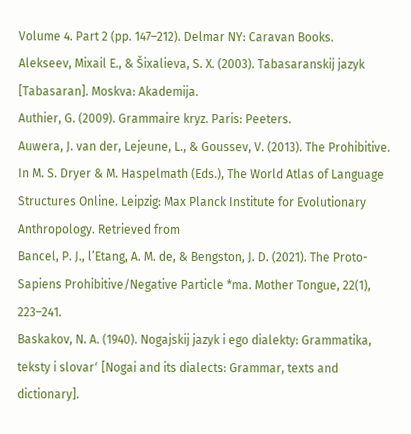Volume 4. Part 2 (pp. 147–212). Delmar NY: Caravan Books.
Alekseev, Mixail E., & Šixalieva, S. X. (2003). Tabasaranskij jazyk [Tabasaran]. Moskva: Akademija.
Authier, G. (2009). Grammaire kryz. Paris: Peeters.
Auwera, J. van der, Lejeune, L., & Goussev, V. (2013). The Prohibitive. In M. S. Dryer & M. Haspelmath (Eds.), The World Atlas of Language Structures Online. Leipzig: Max Planck Institute for Evolutionary Anthropology. Retrieved from
Bancel, P. J., l’Etang, A. M. de, & Bengston, J. D. (2021). The Proto-Sapiens Prohibitive/Negative Particle *ma. Mother Tongue, 22(1), 223–241.
Baskakov, N. A. (1940). Nogajskij jazyk i ego dialekty: Grammatika, teksty i slovarʹ [Nogai and its dialects: Grammar, texts and dictionary].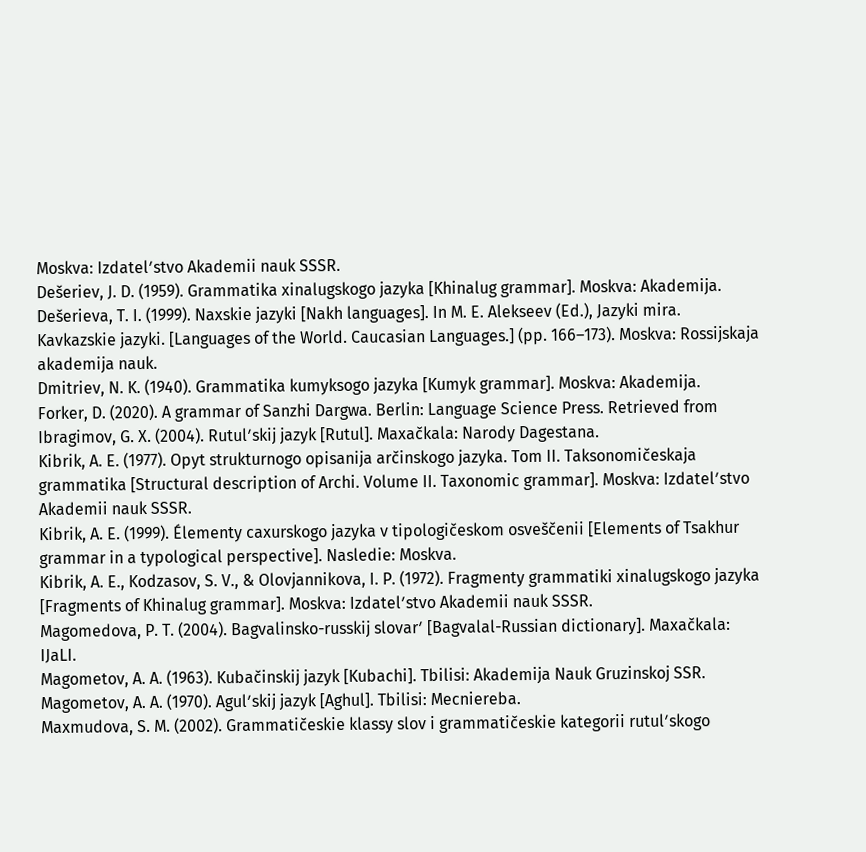Moskva: Izdatelʹstvo Akademii nauk SSSR.
Dešeriev, J. D. (1959). Grammatika xinalugskogo jazyka [Khinalug grammar]. Moskva: Akademija.
Dešerieva, T. I. (1999). Naxskie jazyki [Nakh languages]. In M. E. Alekseev (Ed.), Jazyki mira. Kavkazskie jazyki. [Languages of the World. Caucasian Languages.] (pp. 166–173). Moskva: Rossijskaja akademija nauk.
Dmitriev, N. K. (1940). Grammatika kumyksogo jazyka [Kumyk grammar]. Moskva: Akademija.
Forker, D. (2020). A grammar of Sanzhi Dargwa. Berlin: Language Science Press. Retrieved from
Ibragimov, G. X. (2004). Rutulʹskij jazyk [Rutul]. Maxačkala: Narody Dagestana.
Kibrik, A. E. (1977). Opyt strukturnogo opisanija arčinskogo jazyka. Tom II. Taksonomičeskaja grammatika [Structural description of Archi. Volume II. Taxonomic grammar]. Moskva: Izdatelʹstvo Akademii nauk SSSR.
Kibrik, A. E. (1999). Élementy caxurskogo jazyka v tipologičeskom osveščenii [Elements of Tsakhur grammar in a typological perspective]. Nasledie: Moskva.
Kibrik, A. E., Kodzasov, S. V., & Olovjannikova, I. P. (1972). Fragmenty grammatiki xinalugskogo jazyka [Fragments of Khinalug grammar]. Moskva: Izdatelʹstvo Akademii nauk SSSR.
Magomedova, P. T. (2004). Bagvalinsko-russkij slovarʹ [Bagvalal-Russian dictionary]. Maxačkala: IJaLI.
Magometov, A. A. (1963). Kubačinskij jazyk [Kubachi]. Tbilisi: Akademija Nauk Gruzinskoj SSR.
Magometov, A. A. (1970). Agulʹskij jazyk [Aghul]. Tbilisi: Mecniereba.
Maxmudova, S. M. (2002). Grammatičeskie klassy slov i grammatičeskie kategorii rutulʹskogo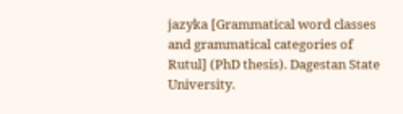jazyka [Grammatical word classes and grammatical categories of Rutul] (PhD thesis). Dagestan State University.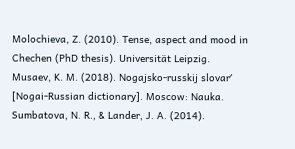Molochieva, Z. (2010). Tense, aspect and mood in Chechen (PhD thesis). Universität Leipzig.
Musaev, K. M. (2018). Nogajsko-russkij slovarʹ [Nogai-Russian dictionary]. Moscow: Nauka.
Sumbatova, N. R., & Lander, J. A. (2014).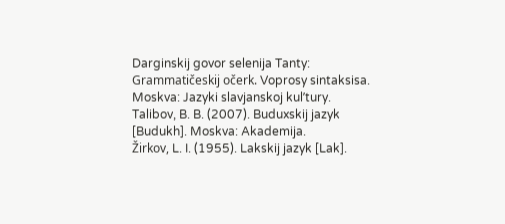Darginskij govor selenija Tanty: Grammatičeskij očerk. Voprosy sintaksisa. Moskva: Jazyki slavjanskoj kulʹtury.
Talibov, B. B. (2007). Buduxskij jazyk [Budukh]. Moskva: Akademija.
Žirkov, L. I. (1955). Lakskij jazyk [Lak].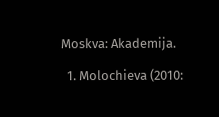Moskva: Akademija.

  1. Molochieva (2010: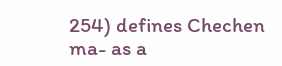254) defines Chechen ma- as a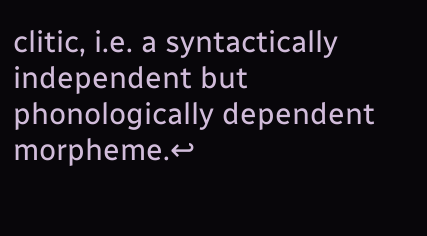clitic, i.e. a syntactically independent but phonologically dependent morpheme.↩